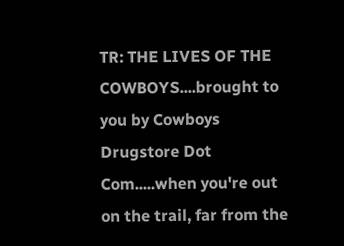TR: THE LIVES OF THE COWBOYS....brought to you by Cowboys Drugstore Dot Com.....when you're out on the trail, far from the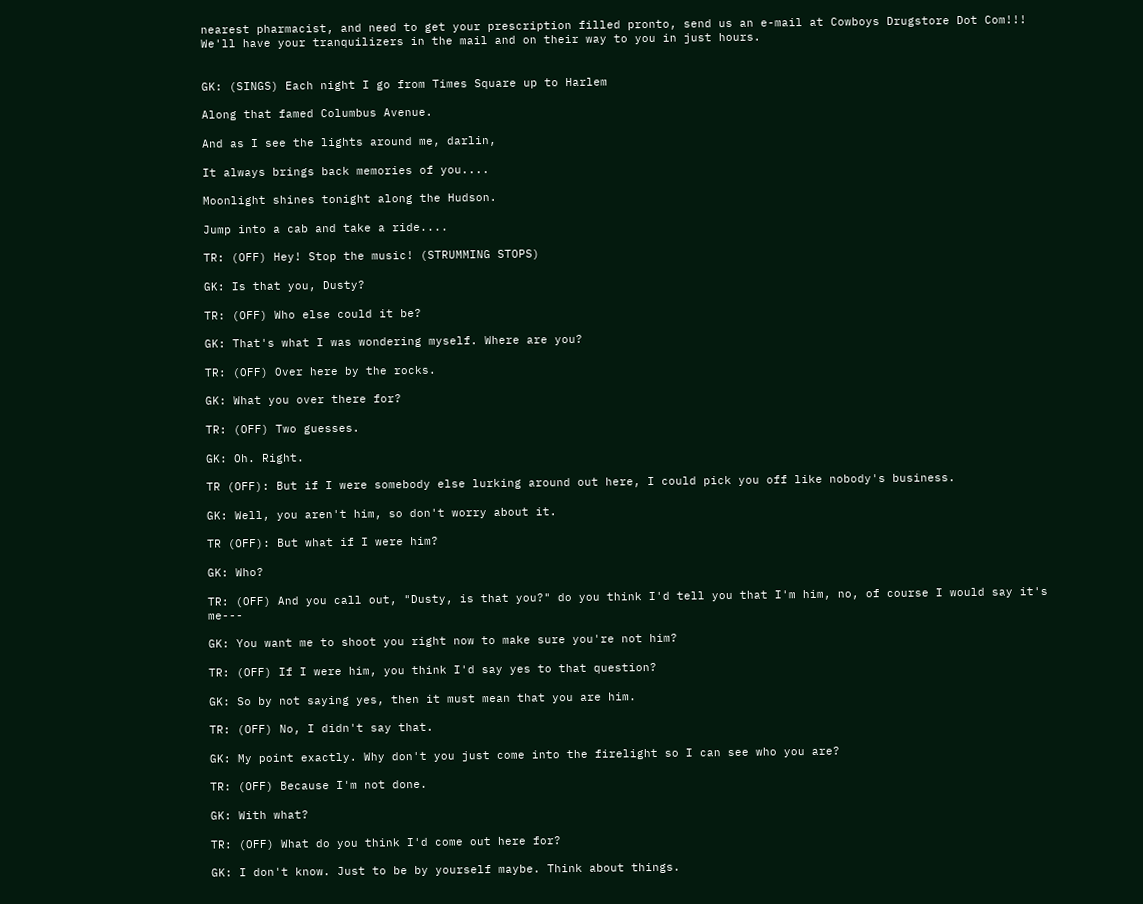nearest pharmacist, and need to get your prescription filled pronto, send us an e-mail at Cowboys Drugstore Dot Com!!! We'll have your tranquilizers in the mail and on their way to you in just hours.


GK: (SINGS) Each night I go from Times Square up to Harlem

Along that famed Columbus Avenue.

And as I see the lights around me, darlin,

It always brings back memories of you....

Moonlight shines tonight along the Hudson.

Jump into a cab and take a ride....

TR: (OFF) Hey! Stop the music! (STRUMMING STOPS)

GK: Is that you, Dusty?

TR: (OFF) Who else could it be?

GK: That's what I was wondering myself. Where are you?

TR: (OFF) Over here by the rocks.

GK: What you over there for?

TR: (OFF) Two guesses.

GK: Oh. Right.

TR (OFF): But if I were somebody else lurking around out here, I could pick you off like nobody's business.

GK: Well, you aren't him, so don't worry about it.

TR (OFF): But what if I were him?

GK: Who?

TR: (OFF) And you call out, "Dusty, is that you?" do you think I'd tell you that I'm him, no, of course I would say it's me---

GK: You want me to shoot you right now to make sure you're not him?

TR: (OFF) If I were him, you think I'd say yes to that question?

GK: So by not saying yes, then it must mean that you are him.

TR: (OFF) No, I didn't say that.

GK: My point exactly. Why don't you just come into the firelight so I can see who you are?

TR: (OFF) Because I'm not done.

GK: With what?

TR: (OFF) What do you think I'd come out here for?

GK: I don't know. Just to be by yourself maybe. Think about things.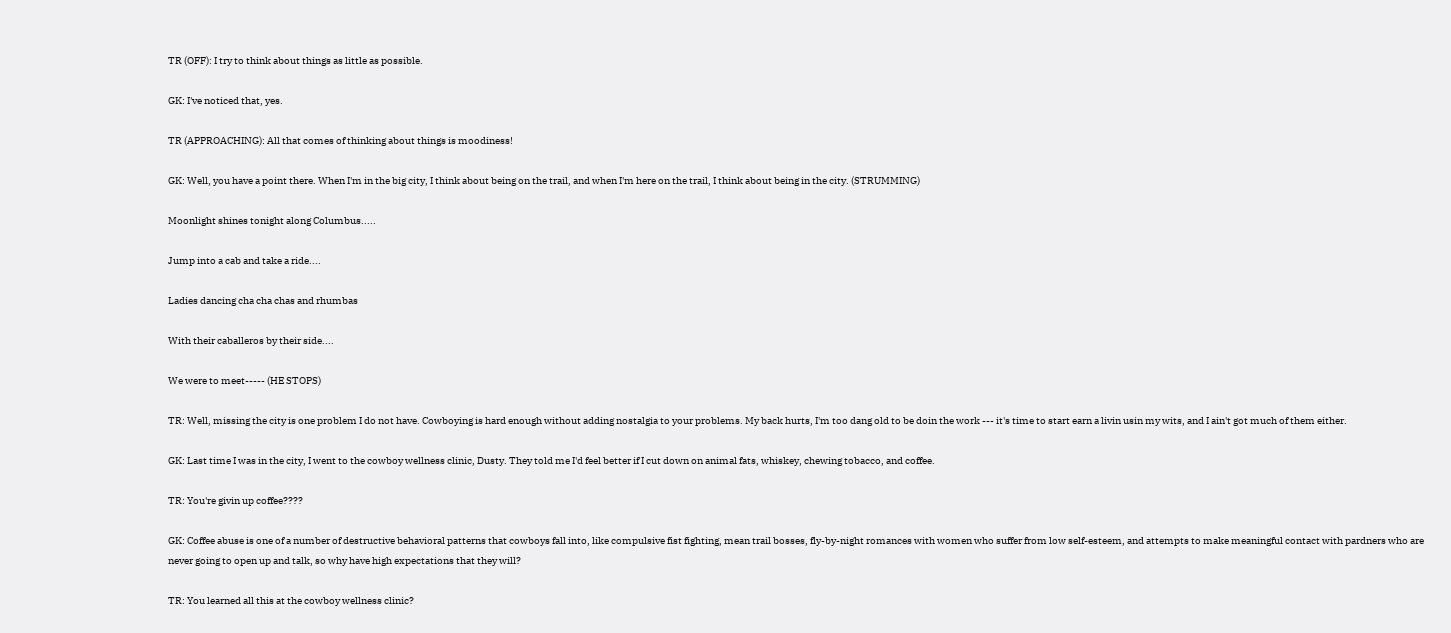TR (OFF): I try to think about things as little as possible.

GK: I've noticed that, yes.

TR (APPROACHING): All that comes of thinking about things is moodiness!

GK: Well, you have a point there. When I'm in the big city, I think about being on the trail, and when I'm here on the trail, I think about being in the city. (STRUMMING)

Moonlight shines tonight along Columbus.....

Jump into a cab and take a ride....

Ladies dancing cha cha chas and rhumbas

With their caballeros by their side....

We were to meet----- (HE STOPS)

TR: Well, missing the city is one problem I do not have. Cowboying is hard enough without adding nostalgia to your problems. My back hurts, I'm too dang old to be doin the work --- it's time to start earn a livin usin my wits, and I ain't got much of them either.

GK: Last time I was in the city, I went to the cowboy wellness clinic, Dusty. They told me I'd feel better if I cut down on animal fats, whiskey, chewing tobacco, and coffee.

TR: You're givin up coffee????

GK: Coffee abuse is one of a number of destructive behavioral patterns that cowboys fall into, like compulsive fist fighting, mean trail bosses, fly-by-night romances with women who suffer from low self-esteem, and attempts to make meaningful contact with pardners who are never going to open up and talk, so why have high expectations that they will?

TR: You learned all this at the cowboy wellness clinic?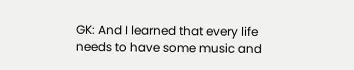GK: And I learned that every life needs to have some music and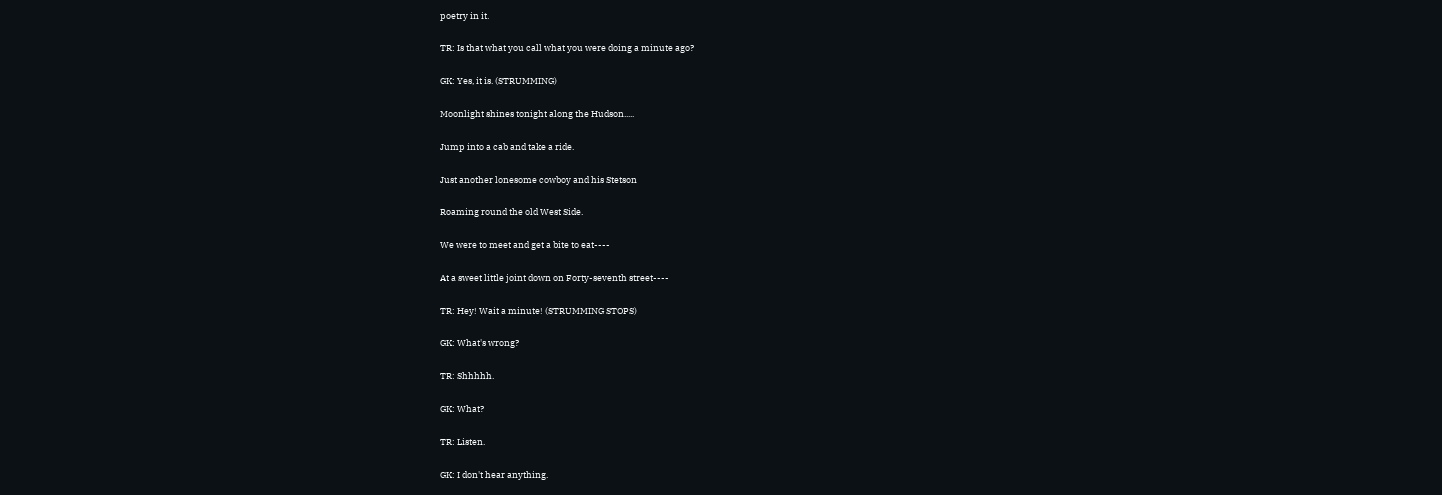poetry in it.

TR: Is that what you call what you were doing a minute ago?

GK: Yes, it is. (STRUMMING)

Moonlight shines tonight along the Hudson.....

Jump into a cab and take a ride.

Just another lonesome cowboy and his Stetson

Roaming round the old West Side.

We were to meet and get a bite to eat----

At a sweet little joint down on Forty-seventh street----

TR: Hey! Wait a minute! (STRUMMING STOPS)

GK: What's wrong?

TR: Shhhhh.

GK: What?

TR: Listen.

GK: I don't hear anything.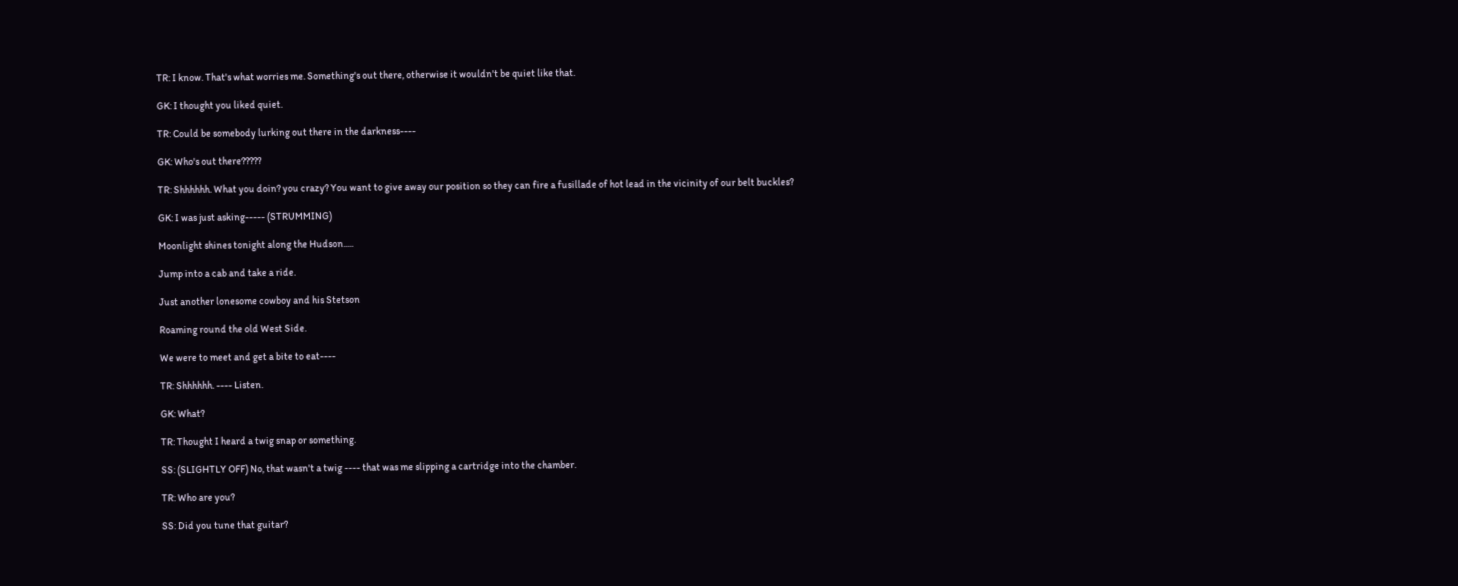TR: I know. That's what worries me. Something's out there, otherwise it wouldn't be quiet like that.

GK: I thought you liked quiet.

TR: Could be somebody lurking out there in the darkness----

GK: Who's out there?????

TR: Shhhhhh. What you doin? you crazy? You want to give away our position so they can fire a fusillade of hot lead in the vicinity of our belt buckles?

GK: I was just asking----- (STRUMMING)

Moonlight shines tonight along the Hudson.....

Jump into a cab and take a ride.

Just another lonesome cowboy and his Stetson

Roaming round the old West Side.

We were to meet and get a bite to eat----

TR: Shhhhhh. ---- Listen.

GK: What?

TR: Thought I heard a twig snap or something.

SS: (SLIGHTLY OFF) No, that wasn't a twig ---- that was me slipping a cartridge into the chamber.

TR: Who are you?

SS: Did you tune that guitar?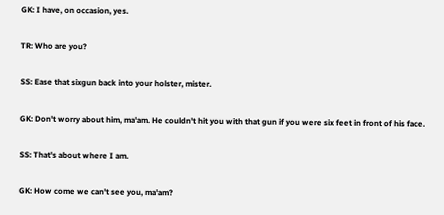GK: I have, on occasion, yes.

TR: Who are you?

SS: Ease that sixgun back into your holster, mister.

GK: Don't worry about him, ma'am. He couldn't hit you with that gun if you were six feet in front of his face.

SS: That's about where I am.

GK: How come we can't see you, ma'am?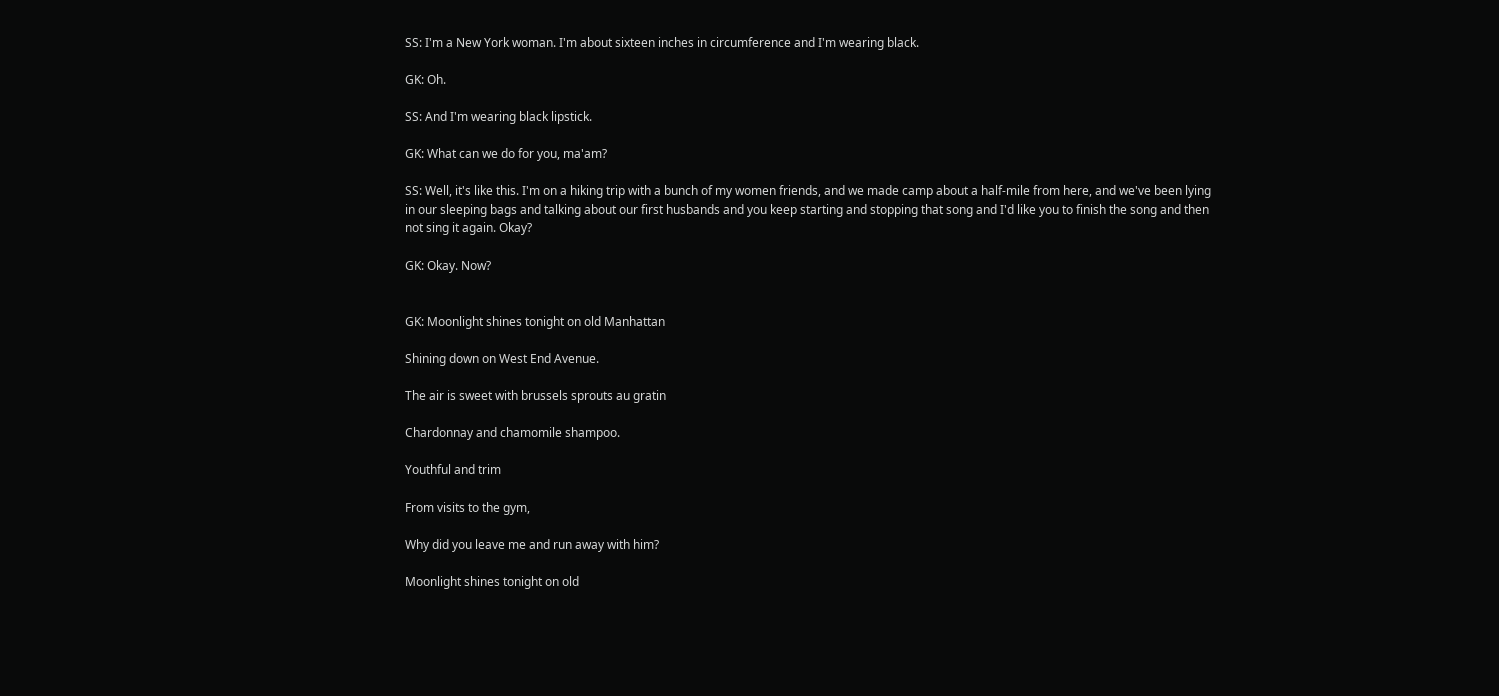SS: I'm a New York woman. I'm about sixteen inches in circumference and I'm wearing black.

GK: Oh.

SS: And I'm wearing black lipstick.

GK: What can we do for you, ma'am?

SS: Well, it's like this. I'm on a hiking trip with a bunch of my women friends, and we made camp about a half-mile from here, and we've been lying in our sleeping bags and talking about our first husbands and you keep starting and stopping that song and I'd like you to finish the song and then not sing it again. Okay?

GK: Okay. Now?


GK: Moonlight shines tonight on old Manhattan

Shining down on West End Avenue.

The air is sweet with brussels sprouts au gratin

Chardonnay and chamomile shampoo.

Youthful and trim

From visits to the gym,

Why did you leave me and run away with him?

Moonlight shines tonight on old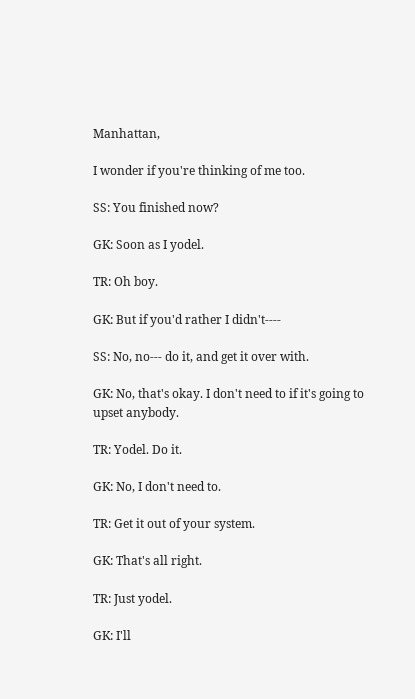Manhattan,

I wonder if you're thinking of me too.

SS: You finished now?

GK: Soon as I yodel.

TR: Oh boy.

GK: But if you'd rather I didn't----

SS: No, no--- do it, and get it over with.

GK: No, that's okay. I don't need to if it's going to upset anybody.

TR: Yodel. Do it.

GK: No, I don't need to.

TR: Get it out of your system.

GK: That's all right.

TR: Just yodel.

GK: I'll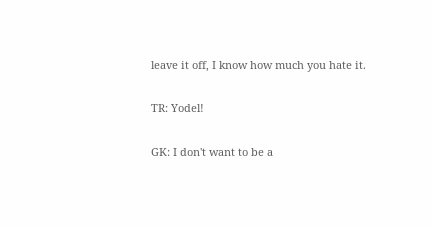leave it off, I know how much you hate it.

TR: Yodel!

GK: I don't want to be a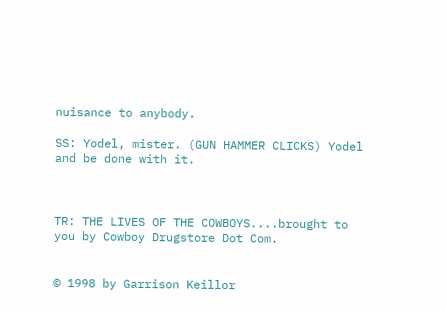nuisance to anybody.

SS: Yodel, mister. (GUN HAMMER CLICKS) Yodel and be done with it.



TR: THE LIVES OF THE COWBOYS....brought to you by Cowboy Drugstore Dot Com.


© 1998 by Garrison Keillor